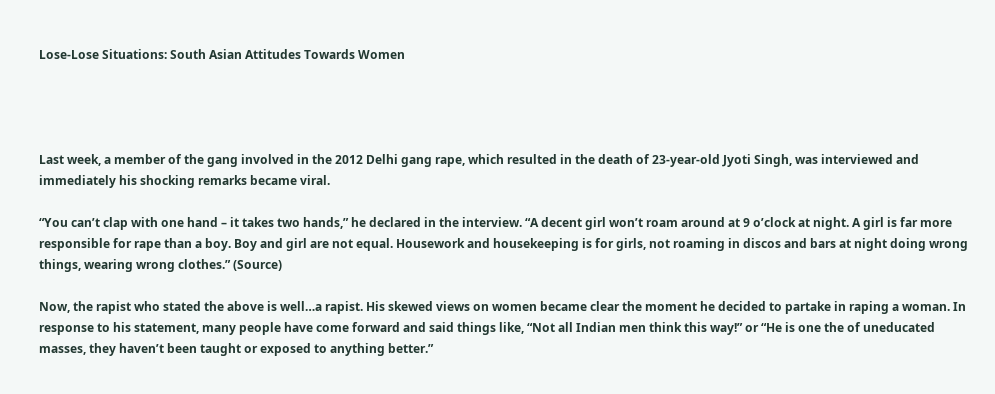Lose-Lose Situations: South Asian Attitudes Towards Women




Last week, a member of the gang involved in the 2012 Delhi gang rape, which resulted in the death of 23-year-old Jyoti Singh, was interviewed and immediately his shocking remarks became viral.

“You can’t clap with one hand – it takes two hands,” he declared in the interview. “A decent girl won’t roam around at 9 o’clock at night. A girl is far more responsible for rape than a boy. Boy and girl are not equal. Housework and housekeeping is for girls, not roaming in discos and bars at night doing wrong things, wearing wrong clothes.” (Source)

Now, the rapist who stated the above is well…a rapist. His skewed views on women became clear the moment he decided to partake in raping a woman. In response to his statement, many people have come forward and said things like, “Not all Indian men think this way!” or “He is one the of uneducated masses, they haven’t been taught or exposed to anything better.”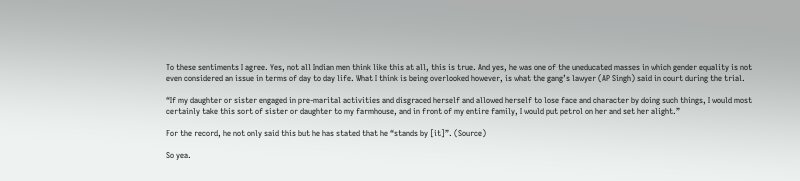To these sentiments I agree. Yes, not all Indian men think like this at all, this is true. And yes, he was one of the uneducated masses in which gender equality is not even considered an issue in terms of day to day life. What I think is being overlooked however, is what the gang’s lawyer (AP Singh) said in court during the trial.

“If my daughter or sister engaged in pre-marital activities and disgraced herself and allowed herself to lose face and character by doing such things, I would most certainly take this sort of sister or daughter to my farmhouse, and in front of my entire family, I would put petrol on her and set her alight.”

For the record, he not only said this but he has stated that he “stands by [it]”. (Source)

So yea.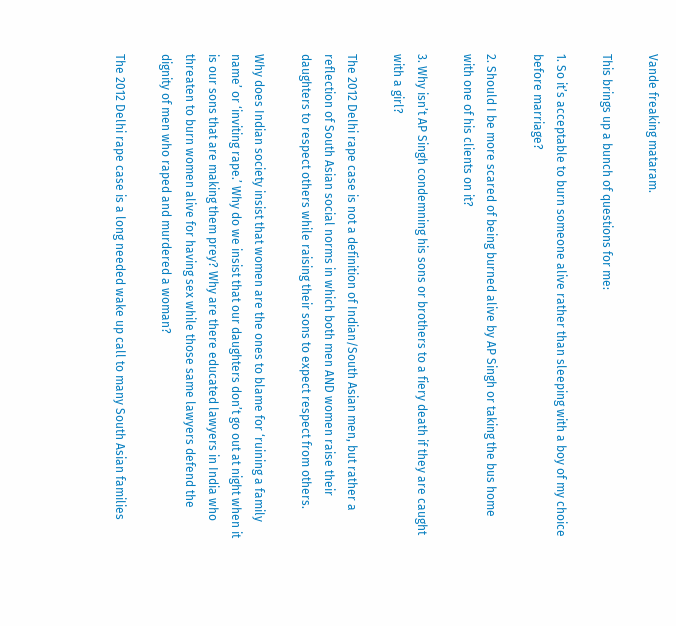Vande freaking mataram.

This brings up a bunch of questions for me:

1. So it’s acceptable to burn someone alive rather than sleeping with a boy of my choice before marriage?

2. Should I be more scared of being burned alive by AP Singh or taking the bus home with one of his clients on it?

3. Why isn’t AP Singh condemning his sons or brothers to a fiery death if they are caught with a girl?

The 2012 Delhi rape case is not a definition of Indian/South Asian men, but rather a reflection of South Asian social norms in which both men AND women raise their daughters to respect others while raising their sons to expect respect from others.

Why does Indian society insist that women are the ones to blame for ‘ruining a family name’ or ‘inviting rape.’ Why do we insist that our daughters don’t go out at night when it is our sons that are making them prey? Why are there educated lawyers in India who threaten to burn women alive for having sex while those same lawyers defend the dignity of men who raped and murdered a woman?

The 2012 Delhi rape case is a long needed wake up call to many South Asian families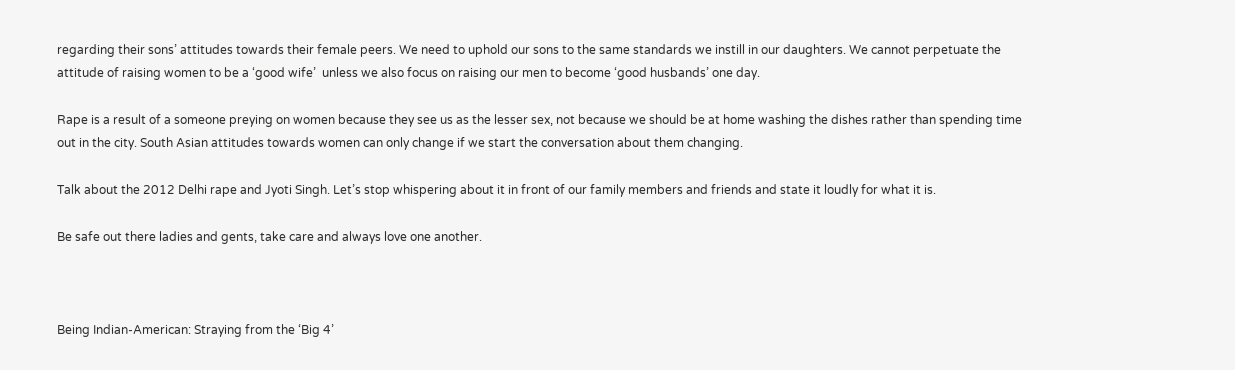regarding their sons’ attitudes towards their female peers. We need to uphold our sons to the same standards we instill in our daughters. We cannot perpetuate the attitude of raising women to be a ‘good wife’  unless we also focus on raising our men to become ‘good husbands’ one day.

Rape is a result of a someone preying on women because they see us as the lesser sex, not because we should be at home washing the dishes rather than spending time out in the city. South Asian attitudes towards women can only change if we start the conversation about them changing.

Talk about the 2012 Delhi rape and Jyoti Singh. Let’s stop whispering about it in front of our family members and friends and state it loudly for what it is.

Be safe out there ladies and gents, take care and always love one another.



Being Indian-American: Straying from the ‘Big 4’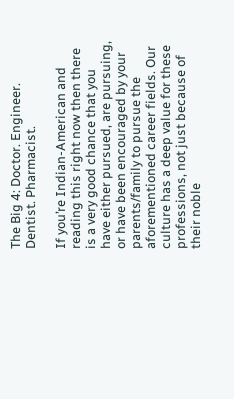The Big 4: Doctor. Engineer. Dentist. Pharmacist.

If you’re Indian-American and reading this right now then there is a very good chance that you have either pursued, are pursuing, or have been encouraged by your parents/family to pursue the aforementioned career fields. Our culture has a deep value for these professions, not just because of their noble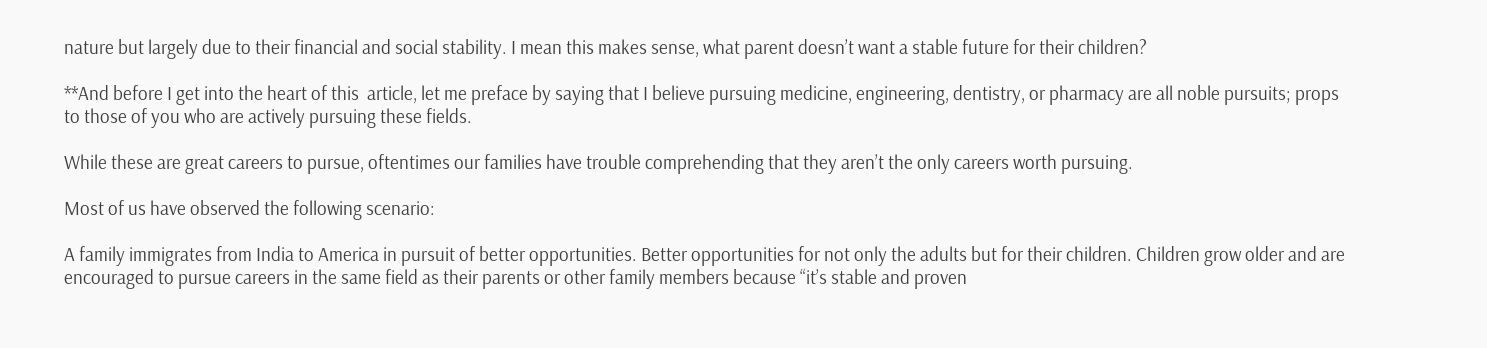nature but largely due to their financial and social stability. I mean this makes sense, what parent doesn’t want a stable future for their children?

**And before I get into the heart of this  article, let me preface by saying that I believe pursuing medicine, engineering, dentistry, or pharmacy are all noble pursuits; props to those of you who are actively pursuing these fields.

While these are great careers to pursue, oftentimes our families have trouble comprehending that they aren’t the only careers worth pursuing.

Most of us have observed the following scenario:

A family immigrates from India to America in pursuit of better opportunities. Better opportunities for not only the adults but for their children. Children grow older and are encouraged to pursue careers in the same field as their parents or other family members because “it’s stable and proven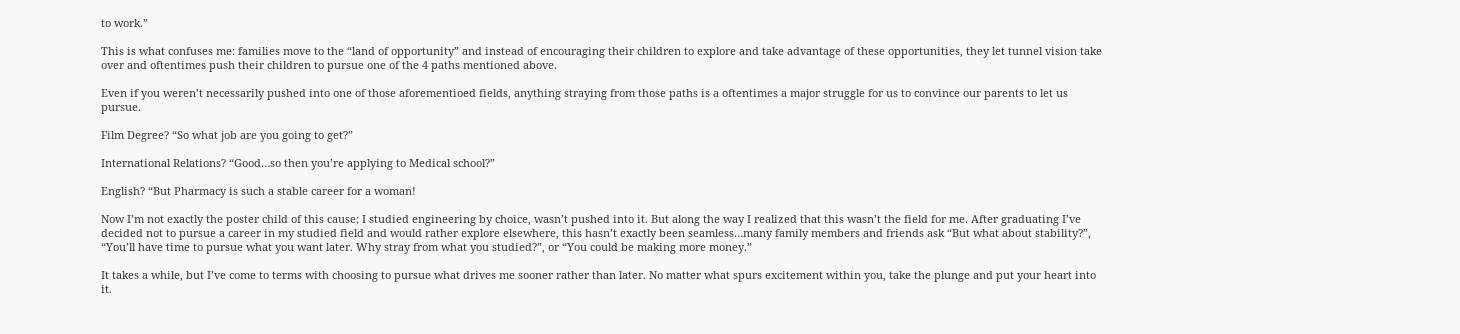to work.”

This is what confuses me: families move to the “land of opportunity” and instead of encouraging their children to explore and take advantage of these opportunities, they let tunnel vision take over and oftentimes push their children to pursue one of the 4 paths mentioned above.

Even if you weren’t necessarily pushed into one of those aforementioed fields, anything straying from those paths is a oftentimes a major struggle for us to convince our parents to let us pursue.

Film Degree? “So what job are you going to get?”

International Relations? “Good…so then you’re applying to Medical school?”

English? “But Pharmacy is such a stable career for a woman!

Now I’m not exactly the poster child of this cause; I studied engineering by choice, wasn’t pushed into it. But along the way I realized that this wasn’t the field for me. After graduating I’ve decided not to pursue a career in my studied field and would rather explore elsewhere, this hasn’t exactly been seamless…many family members and friends ask “But what about stability?”, “You’ll have time to pursue what you want later. Why stray from what you studied?”, or “You could be making more money.”

It takes a while, but I’ve come to terms with choosing to pursue what drives me sooner rather than later. No matter what spurs excitement within you, take the plunge and put your heart into it.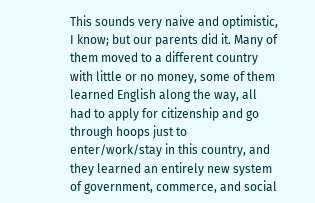This sounds very naive and optimistic, I know; but our parents did it. Many of them moved to a different country with little or no money, some of them learned English along the way, all had to apply for citizenship and go through hoops just to enter/work/stay in this country, and they learned an entirely new system of government, commerce, and social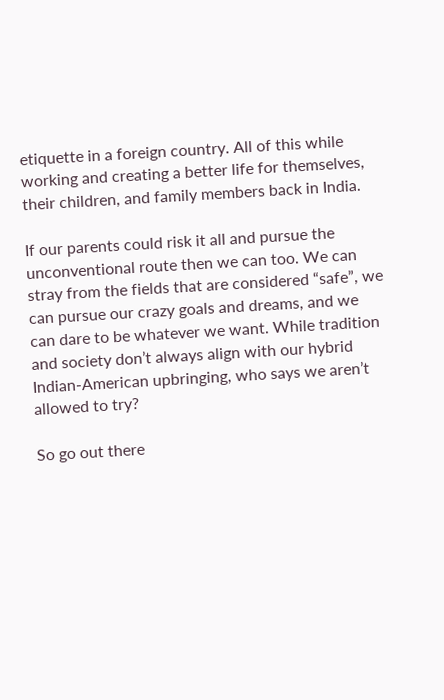etiquette in a foreign country. All of this while working and creating a better life for themselves, their children, and family members back in India.

If our parents could risk it all and pursue the unconventional route then we can too. We can stray from the fields that are considered “safe”, we can pursue our crazy goals and dreams, and we can dare to be whatever we want. While tradition and society don’t always align with our hybrid Indian-American upbringing, who says we aren’t allowed to try?

So go out there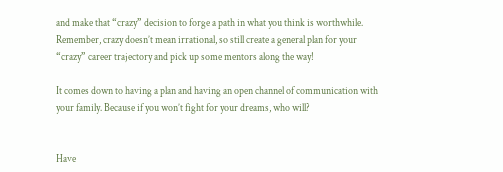and make that “crazy” decision to forge a path in what you think is worthwhile. Remember, crazy doesn’t mean irrational, so still create a general plan for your “crazy” career trajectory and pick up some mentors along the way!

It comes down to having a plan and having an open channel of communication with your family. Because if you won’t fight for your dreams, who will?


Have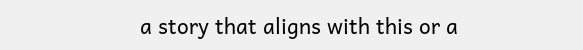a story that aligns with this or a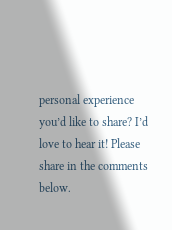personal experience you’d like to share? I’d love to hear it! Please share in the comments below.